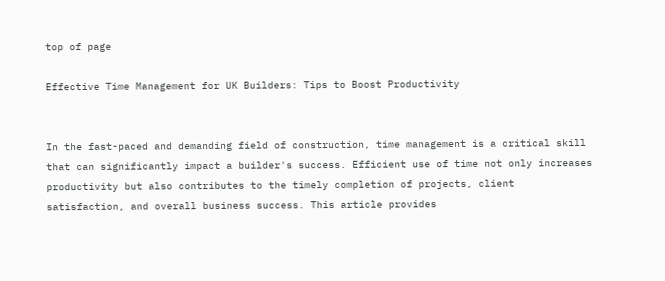top of page

Effective Time Management for UK Builders: Tips to Boost Productivity


In the fast-paced and demanding field of construction, time management is a critical skill that can significantly impact a builder's success. Efficient use of time not only increases productivity but also contributes to the timely completion of projects, client satisfaction, and overall business success. This article provides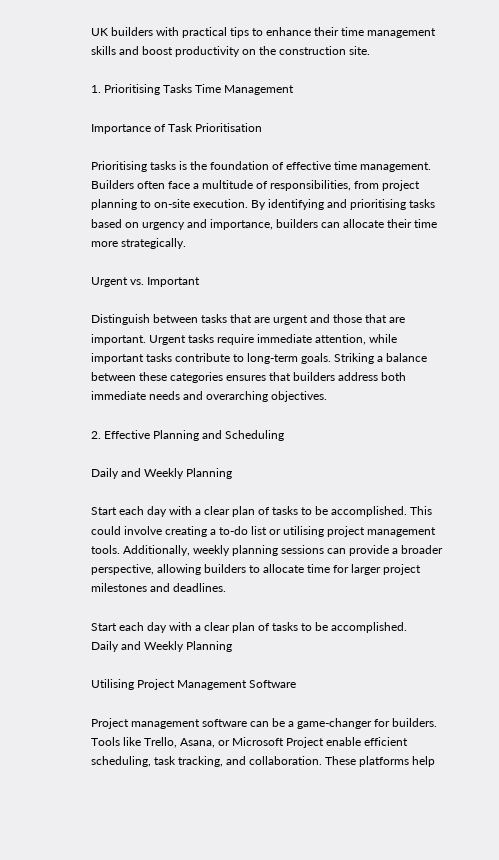UK builders with practical tips to enhance their time management skills and boost productivity on the construction site.

1. Prioritising Tasks Time Management

Importance of Task Prioritisation

Prioritising tasks is the foundation of effective time management. Builders often face a multitude of responsibilities, from project planning to on-site execution. By identifying and prioritising tasks based on urgency and importance, builders can allocate their time more strategically.

Urgent vs. Important

Distinguish between tasks that are urgent and those that are important. Urgent tasks require immediate attention, while important tasks contribute to long-term goals. Striking a balance between these categories ensures that builders address both immediate needs and overarching objectives.

2. Effective Planning and Scheduling

Daily and Weekly Planning

Start each day with a clear plan of tasks to be accomplished. This could involve creating a to-do list or utilising project management tools. Additionally, weekly planning sessions can provide a broader perspective, allowing builders to allocate time for larger project milestones and deadlines.

Start each day with a clear plan of tasks to be accomplished.
Daily and Weekly Planning

Utilising Project Management Software

Project management software can be a game-changer for builders. Tools like Trello, Asana, or Microsoft Project enable efficient scheduling, task tracking, and collaboration. These platforms help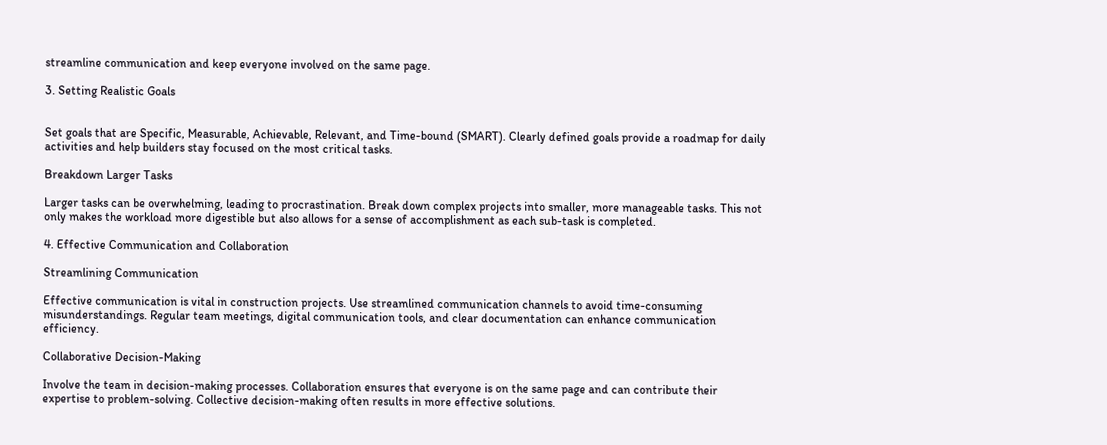streamline communication and keep everyone involved on the same page.

3. Setting Realistic Goals


Set goals that are Specific, Measurable, Achievable, Relevant, and Time-bound (SMART). Clearly defined goals provide a roadmap for daily activities and help builders stay focused on the most critical tasks.

Breakdown Larger Tasks

Larger tasks can be overwhelming, leading to procrastination. Break down complex projects into smaller, more manageable tasks. This not only makes the workload more digestible but also allows for a sense of accomplishment as each sub-task is completed.

4. Effective Communication and Collaboration

Streamlining Communication

Effective communication is vital in construction projects. Use streamlined communication channels to avoid time-consuming misunderstandings. Regular team meetings, digital communication tools, and clear documentation can enhance communication efficiency.

Collaborative Decision-Making

Involve the team in decision-making processes. Collaboration ensures that everyone is on the same page and can contribute their expertise to problem-solving. Collective decision-making often results in more effective solutions.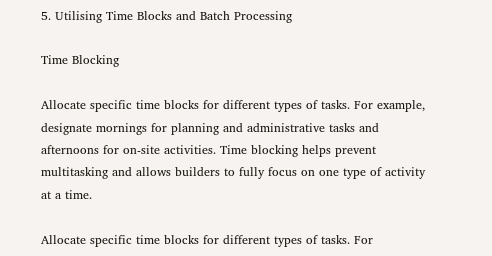5. Utilising Time Blocks and Batch Processing

Time Blocking

Allocate specific time blocks for different types of tasks. For example, designate mornings for planning and administrative tasks and afternoons for on-site activities. Time blocking helps prevent multitasking and allows builders to fully focus on one type of activity at a time.

Allocate specific time blocks for different types of tasks. For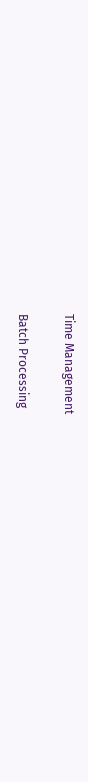Time Management

Batch Processing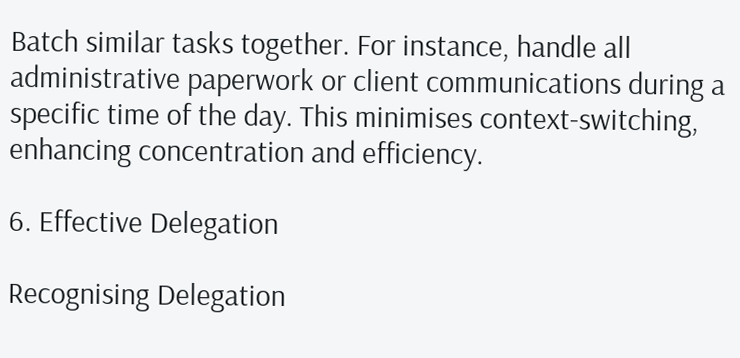Batch similar tasks together. For instance, handle all administrative paperwork or client communications during a specific time of the day. This minimises context-switching, enhancing concentration and efficiency.

6. Effective Delegation

Recognising Delegation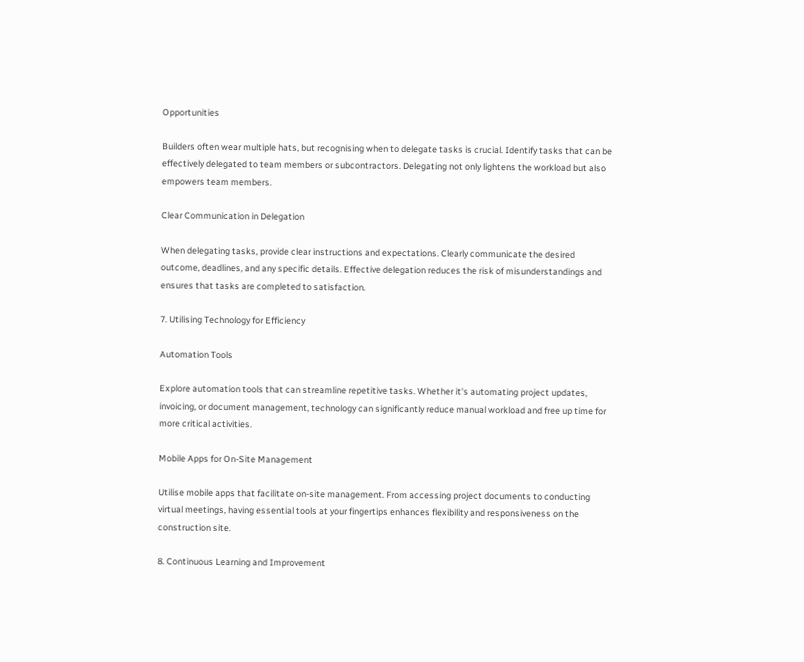Opportunities

Builders often wear multiple hats, but recognising when to delegate tasks is crucial. Identify tasks that can be effectively delegated to team members or subcontractors. Delegating not only lightens the workload but also empowers team members.

Clear Communication in Delegation

When delegating tasks, provide clear instructions and expectations. Clearly communicate the desired outcome, deadlines, and any specific details. Effective delegation reduces the risk of misunderstandings and ensures that tasks are completed to satisfaction.

7. Utilising Technology for Efficiency

Automation Tools

Explore automation tools that can streamline repetitive tasks. Whether it's automating project updates, invoicing, or document management, technology can significantly reduce manual workload and free up time for more critical activities.

Mobile Apps for On-Site Management

Utilise mobile apps that facilitate on-site management. From accessing project documents to conducting virtual meetings, having essential tools at your fingertips enhances flexibility and responsiveness on the construction site.

8. Continuous Learning and Improvement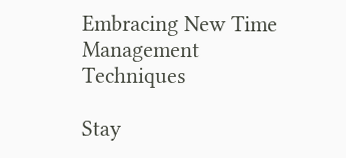Embracing New Time Management Techniques

Stay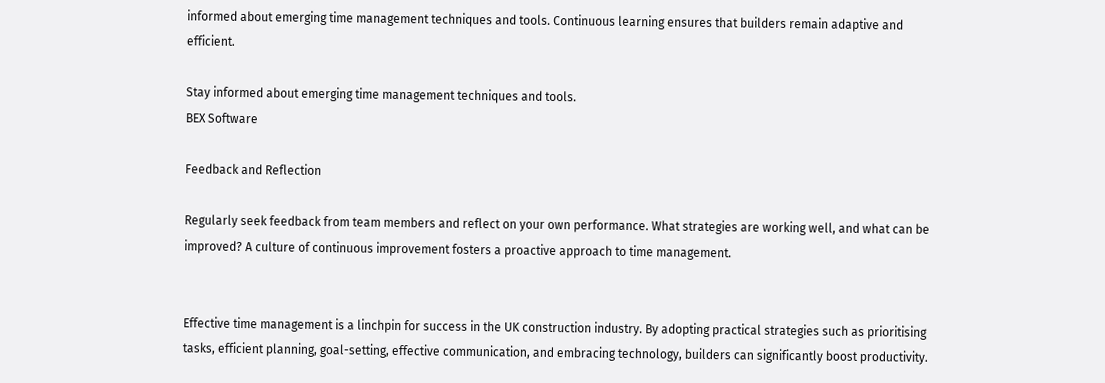informed about emerging time management techniques and tools. Continuous learning ensures that builders remain adaptive and efficient.

Stay informed about emerging time management techniques and tools.
BEX Software

Feedback and Reflection

Regularly seek feedback from team members and reflect on your own performance. What strategies are working well, and what can be improved? A culture of continuous improvement fosters a proactive approach to time management.


Effective time management is a linchpin for success in the UK construction industry. By adopting practical strategies such as prioritising tasks, efficient planning, goal-setting, effective communication, and embracing technology, builders can significantly boost productivity.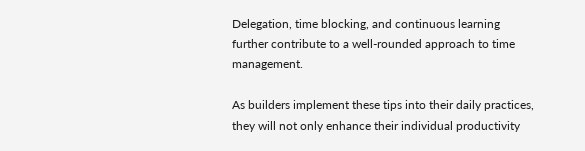Delegation, time blocking, and continuous learning further contribute to a well-rounded approach to time management.

As builders implement these tips into their daily practices, they will not only enhance their individual productivity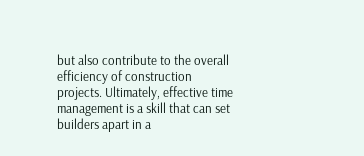but also contribute to the overall efficiency of construction projects. Ultimately, effective time management is a skill that can set builders apart in a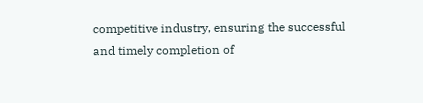competitive industry, ensuring the successful and timely completion of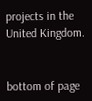projects in the United Kingdom.


bottom of page